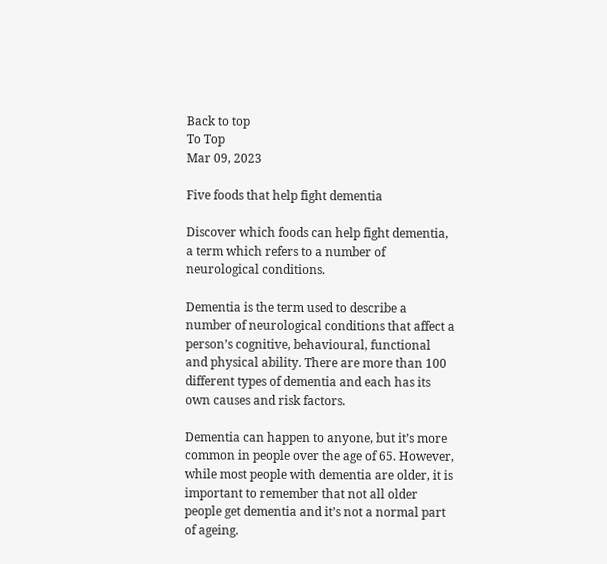Back to top
To Top
Mar 09, 2023

Five foods that help fight dementia

Discover which foods can help fight dementia, a term which refers to a number of neurological conditions.

Dementia is the term used to describe a number of neurological conditions that affect a person’s cognitive, behavioural, functional and physical ability. There are more than 100 different types of dementia and each has its own causes and risk factors.

Dementia can happen to anyone, but it’s more common in people over the age of 65. However, while most people with dementia are older, it is important to remember that not all older people get dementia and it’s not a normal part of ageing.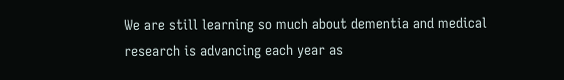We are still learning so much about dementia and medical research is advancing each year as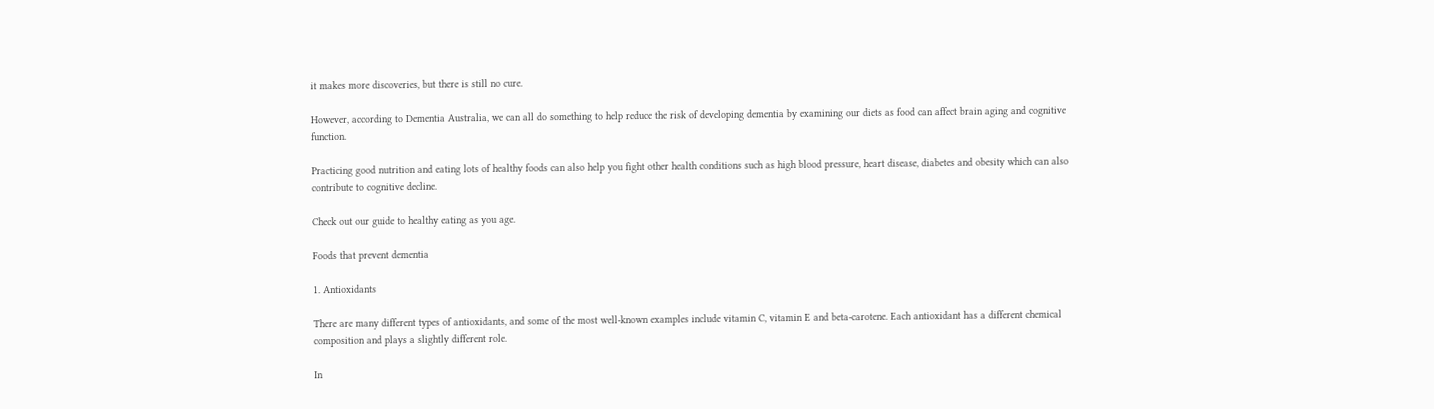it makes more discoveries, but there is still no cure.

However, according to Dementia Australia, we can all do something to help reduce the risk of developing dementia by examining our diets as food can affect brain aging and cognitive function.

Practicing good nutrition and eating lots of healthy foods can also help you fight other health conditions such as high blood pressure, heart disease, diabetes and obesity which can also contribute to cognitive decline.

Check out our guide to healthy eating as you age.

Foods that prevent dementia

1. Antioxidants

There are many different types of antioxidants, and some of the most well-known examples include vitamin C, vitamin E and beta-carotene. Each antioxidant has a different chemical composition and plays a slightly different role.

In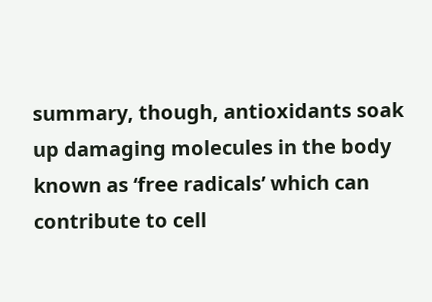summary, though, antioxidants soak up damaging molecules in the body known as ‘free radicals’ which can contribute to cell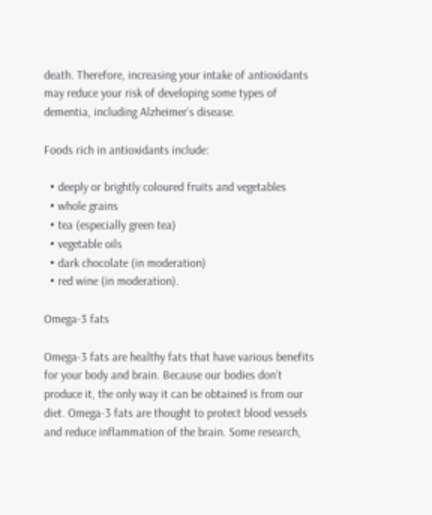death. Therefore, increasing your intake of antioxidants may reduce your risk of developing some types of dementia, including Alzheimer’s disease.

Foods rich in antioxidants include:

  • deeply or brightly coloured fruits and vegetables
  • whole grains
  • tea (especially green tea)
  • vegetable oils
  • dark chocolate (in moderation)
  • red wine (in moderation).

Omega-3 fats

Omega-3 fats are healthy fats that have various benefits for your body and brain. Because our bodies don’t produce it, the only way it can be obtained is from our diet. Omega-3 fats are thought to protect blood vessels and reduce inflammation of the brain. Some research,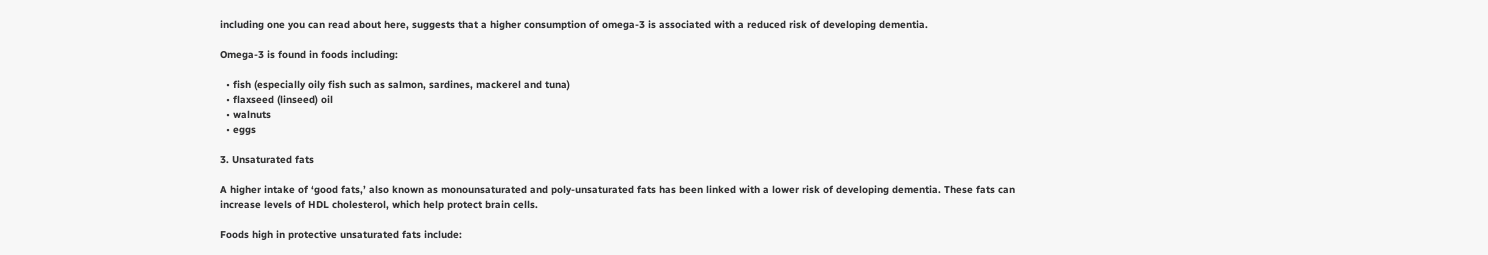including one you can read about here, suggests that a higher consumption of omega-3 is associated with a reduced risk of developing dementia.

Omega-3 is found in foods including:

  • fish (especially oily fish such as salmon, sardines, mackerel and tuna)
  • flaxseed (linseed) oil
  • walnuts
  • eggs

3. Unsaturated fats

A higher intake of ‘good fats,’ also known as monounsaturated and poly-unsaturated fats has been linked with a lower risk of developing dementia. These fats can increase levels of HDL cholesterol, which help protect brain cells.

Foods high in protective unsaturated fats include: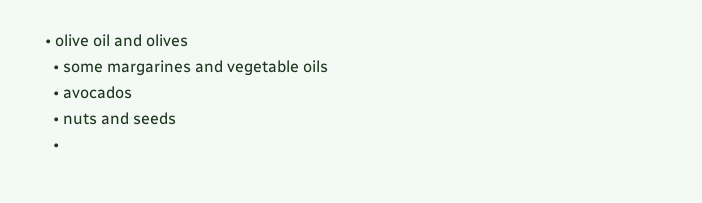• olive oil and olives
  • some margarines and vegetable oils
  • avocados
  • nuts and seeds
  •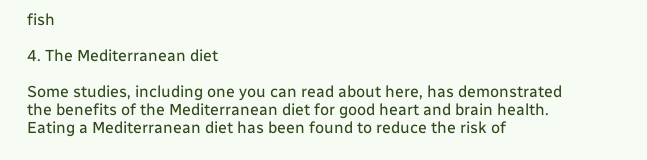fish

4. The Mediterranean diet

Some studies, including one you can read about here, has demonstrated the benefits of the Mediterranean diet for good heart and brain health. Eating a Mediterranean diet has been found to reduce the risk of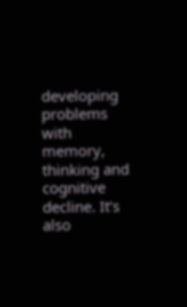developing problems with memory, thinking and cognitive decline. It’s also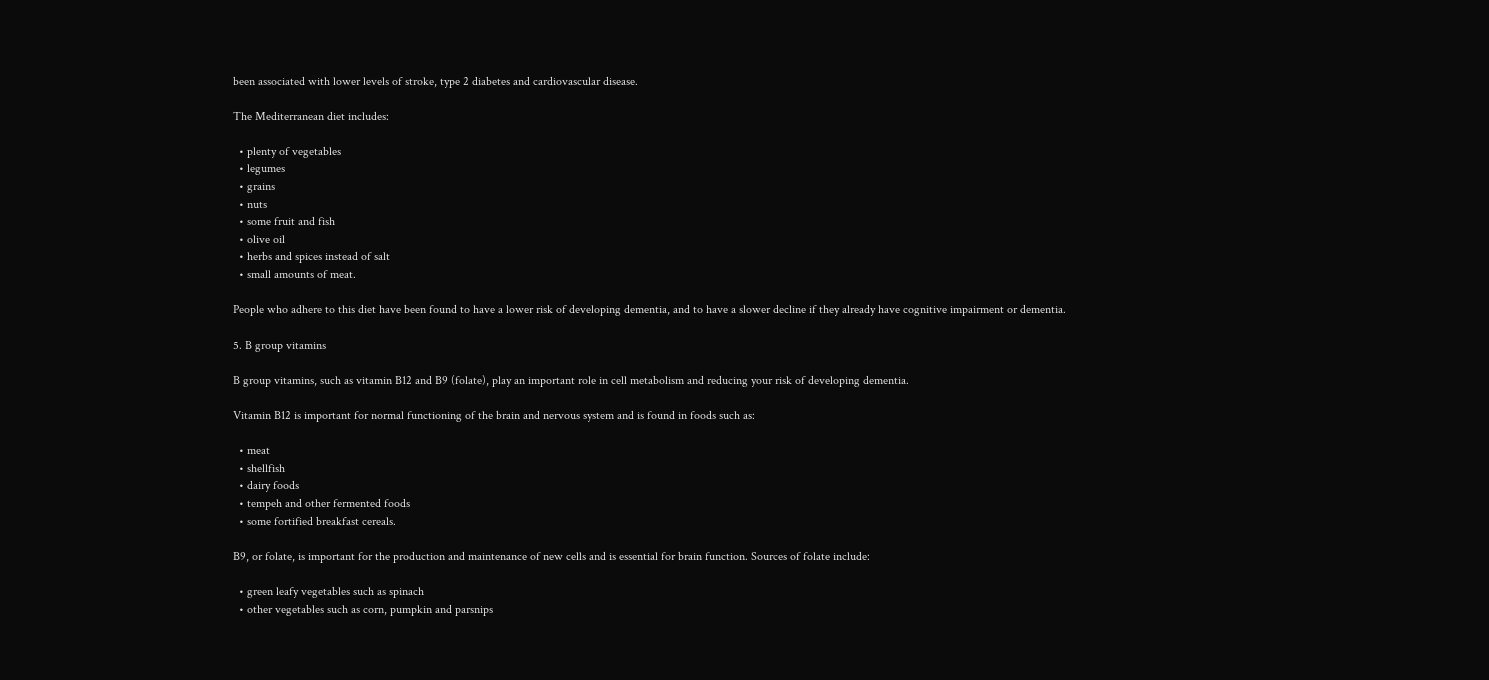been associated with lower levels of stroke, type 2 diabetes and cardiovascular disease.

The Mediterranean diet includes:

  • plenty of vegetables
  • legumes
  • grains
  • nuts
  • some fruit and fish
  • olive oil
  • herbs and spices instead of salt
  • small amounts of meat.

People who adhere to this diet have been found to have a lower risk of developing dementia, and to have a slower decline if they already have cognitive impairment or dementia.

5. B group vitamins

B group vitamins, such as vitamin B12 and B9 (folate), play an important role in cell metabolism and reducing your risk of developing dementia.

Vitamin B12 is important for normal functioning of the brain and nervous system and is found in foods such as:

  • meat
  • shellfish
  • dairy foods
  • tempeh and other fermented foods
  • some fortified breakfast cereals.

B9, or folate, is important for the production and maintenance of new cells and is essential for brain function. Sources of folate include:

  • green leafy vegetables such as spinach
  • other vegetables such as corn, pumpkin and parsnips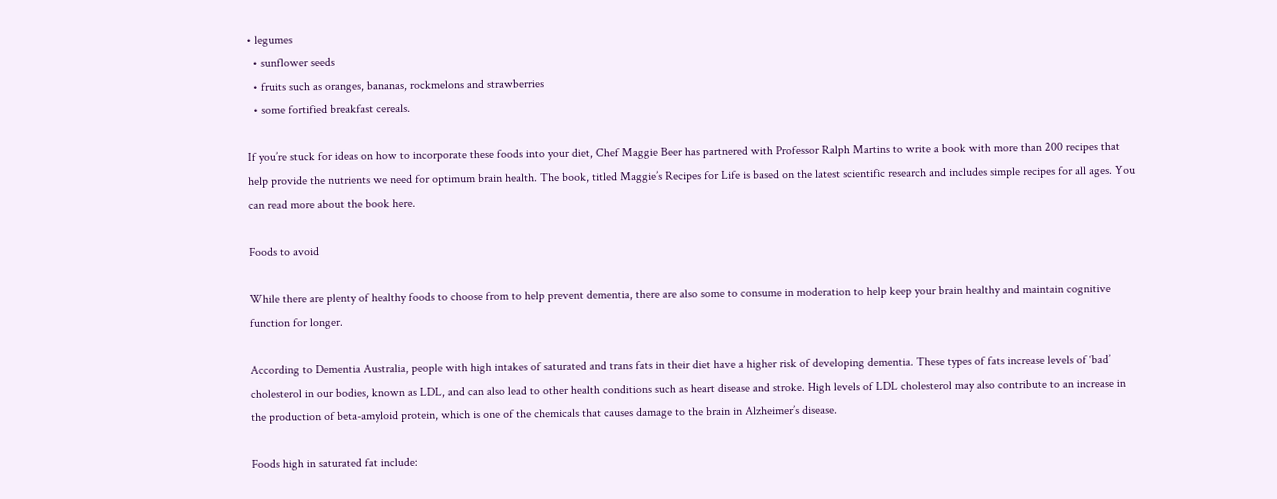• legumes
  • sunflower seeds
  • fruits such as oranges, bananas, rockmelons and strawberries
  • some fortified breakfast cereals.

If you’re stuck for ideas on how to incorporate these foods into your diet, Chef Maggie Beer has partnered with Professor Ralph Martins to write a book with more than 200 recipes that help provide the nutrients we need for optimum brain health. The book, titled Maggie’s Recipes for Life is based on the latest scientific research and includes simple recipes for all ages. You can read more about the book here.

Foods to avoid

While there are plenty of healthy foods to choose from to help prevent dementia, there are also some to consume in moderation to help keep your brain healthy and maintain cognitive function for longer.

According to Dementia Australia, people with high intakes of saturated and trans fats in their diet have a higher risk of developing dementia. These types of fats increase levels of ‘bad’ cholesterol in our bodies, known as LDL, and can also lead to other health conditions such as heart disease and stroke. High levels of LDL cholesterol may also contribute to an increase in the production of beta-amyloid protein, which is one of the chemicals that causes damage to the brain in Alzheimer’s disease.

Foods high in saturated fat include: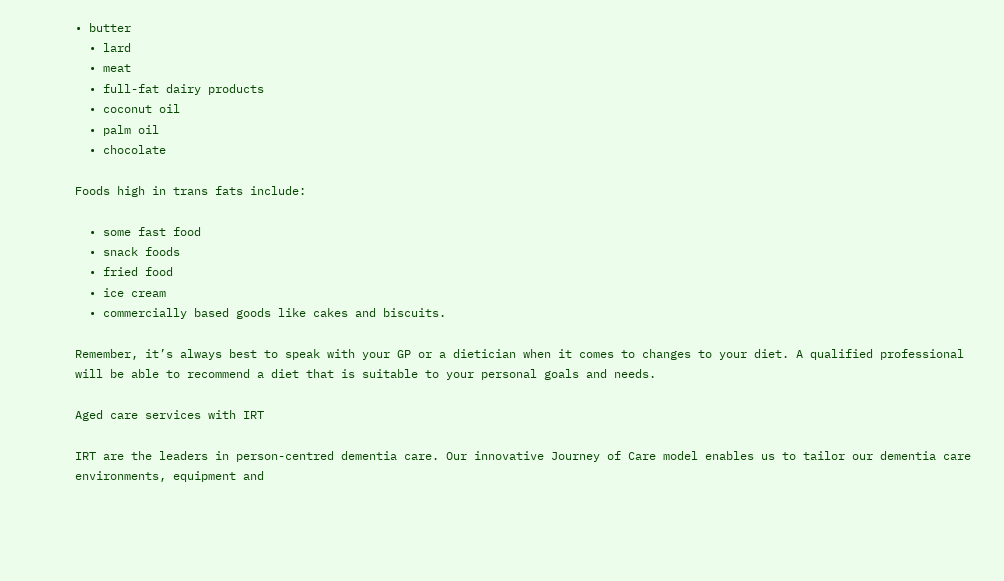• butter
  • lard
  • meat
  • full-fat dairy products
  • coconut oil
  • palm oil
  • chocolate

Foods high in trans fats include:

  • some fast food
  • snack foods
  • fried food
  • ice cream
  • commercially based goods like cakes and biscuits.

Remember, it’s always best to speak with your GP or a dietician when it comes to changes to your diet. A qualified professional will be able to recommend a diet that is suitable to your personal goals and needs.

Aged care services with IRT

IRT are the leaders in person-centred dementia care. Our innovative Journey of Care model enables us to tailor our dementia care environments, equipment and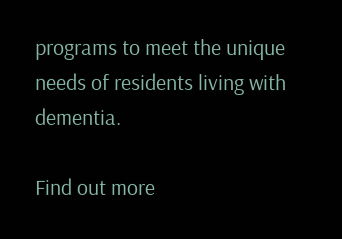programs to meet the unique needs of residents living with dementia.

Find out more